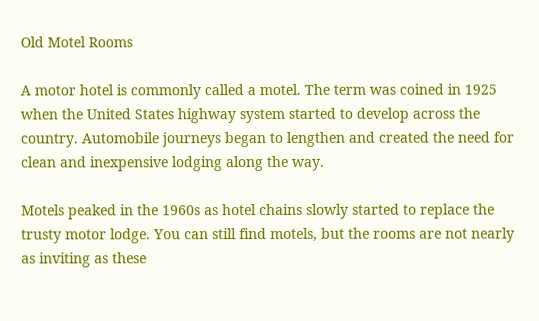Old Motel Rooms

A motor hotel is commonly called a motel. The term was coined in 1925 when the United States highway system started to develop across the country. Automobile journeys began to lengthen and created the need for clean and inexpensive lodging along the way.

Motels peaked in the 1960s as hotel chains slowly started to replace the trusty motor lodge. You can still find motels, but the rooms are not nearly  as inviting as these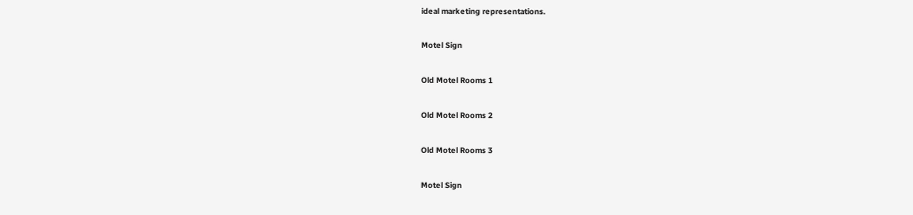ideal marketing representations.

Motel Sign

Old Motel Rooms 1

Old Motel Rooms 2

Old Motel Rooms 3

Motel Sign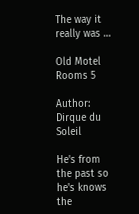The way it really was …

Old Motel Rooms 5

Author: Dirque du Soleil

He's from the past so he's knows the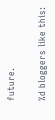future.

%d bloggers like this: